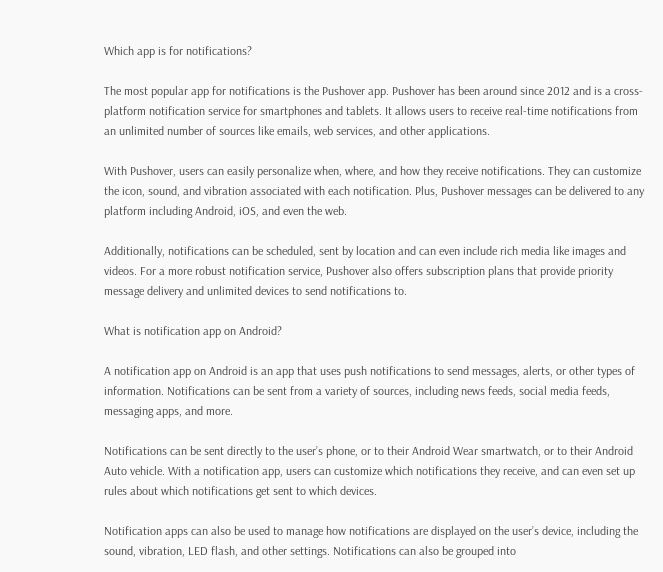Which app is for notifications?

The most popular app for notifications is the Pushover app. Pushover has been around since 2012 and is a cross-platform notification service for smartphones and tablets. It allows users to receive real-time notifications from an unlimited number of sources like emails, web services, and other applications.

With Pushover, users can easily personalize when, where, and how they receive notifications. They can customize the icon, sound, and vibration associated with each notification. Plus, Pushover messages can be delivered to any platform including Android, iOS, and even the web.

Additionally, notifications can be scheduled, sent by location and can even include rich media like images and videos. For a more robust notification service, Pushover also offers subscription plans that provide priority message delivery and unlimited devices to send notifications to.

What is notification app on Android?

A notification app on Android is an app that uses push notifications to send messages, alerts, or other types of information. Notifications can be sent from a variety of sources, including news feeds, social media feeds, messaging apps, and more.

Notifications can be sent directly to the user’s phone, or to their Android Wear smartwatch, or to their Android Auto vehicle. With a notification app, users can customize which notifications they receive, and can even set up rules about which notifications get sent to which devices.

Notification apps can also be used to manage how notifications are displayed on the user’s device, including the sound, vibration, LED flash, and other settings. Notifications can also be grouped into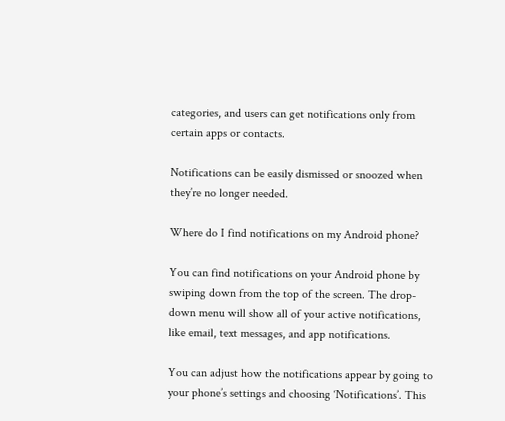categories, and users can get notifications only from certain apps or contacts.

Notifications can be easily dismissed or snoozed when they’re no longer needed.

Where do I find notifications on my Android phone?

You can find notifications on your Android phone by swiping down from the top of the screen. The drop-down menu will show all of your active notifications, like email, text messages, and app notifications.

You can adjust how the notifications appear by going to your phone’s settings and choosing ‘Notifications’. This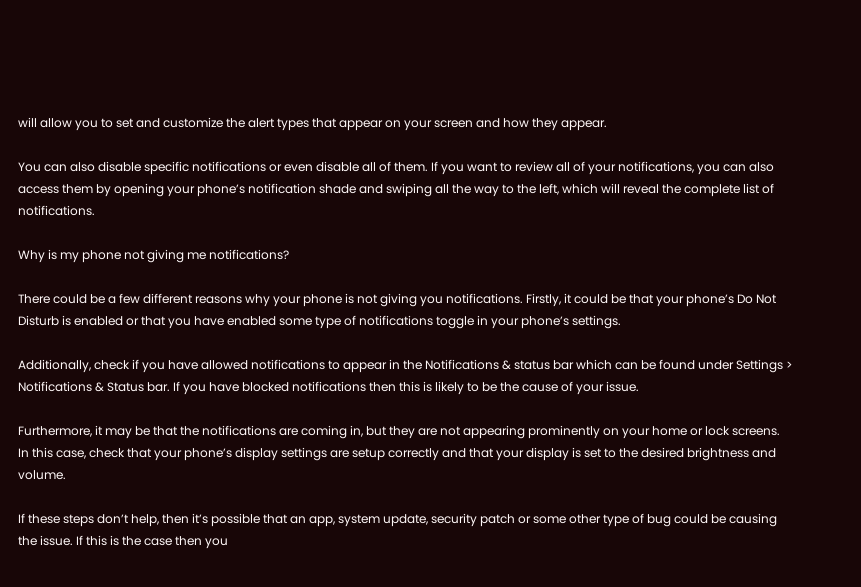will allow you to set and customize the alert types that appear on your screen and how they appear.

You can also disable specific notifications or even disable all of them. If you want to review all of your notifications, you can also access them by opening your phone’s notification shade and swiping all the way to the left, which will reveal the complete list of notifications.

Why is my phone not giving me notifications?

There could be a few different reasons why your phone is not giving you notifications. Firstly, it could be that your phone’s Do Not Disturb is enabled or that you have enabled some type of notifications toggle in your phone’s settings.

Additionally, check if you have allowed notifications to appear in the Notifications & status bar which can be found under Settings > Notifications & Status bar. If you have blocked notifications then this is likely to be the cause of your issue.

Furthermore, it may be that the notifications are coming in, but they are not appearing prominently on your home or lock screens. In this case, check that your phone’s display settings are setup correctly and that your display is set to the desired brightness and volume.

If these steps don’t help, then it’s possible that an app, system update, security patch or some other type of bug could be causing the issue. If this is the case then you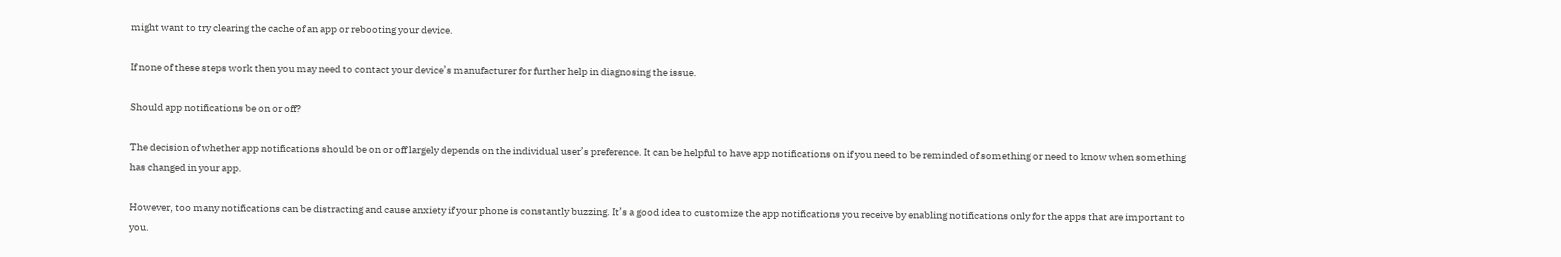might want to try clearing the cache of an app or rebooting your device.

If none of these steps work then you may need to contact your device’s manufacturer for further help in diagnosing the issue.

Should app notifications be on or off?

The decision of whether app notifications should be on or off largely depends on the individual user’s preference. It can be helpful to have app notifications on if you need to be reminded of something or need to know when something has changed in your app.

However, too many notifications can be distracting and cause anxiety if your phone is constantly buzzing. It’s a good idea to customize the app notifications you receive by enabling notifications only for the apps that are important to you.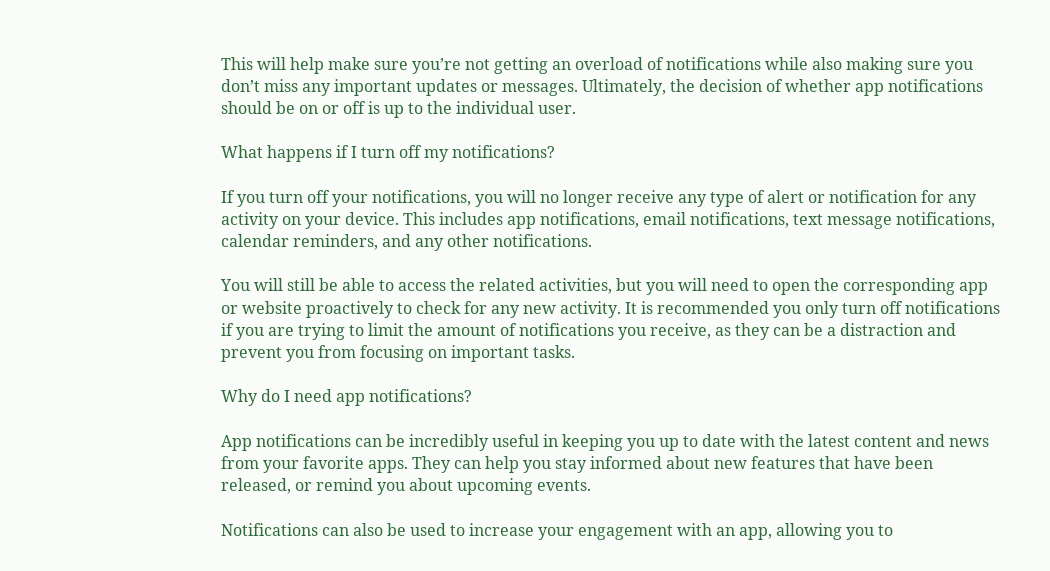This will help make sure you’re not getting an overload of notifications while also making sure you don’t miss any important updates or messages. Ultimately, the decision of whether app notifications should be on or off is up to the individual user.

What happens if I turn off my notifications?

If you turn off your notifications, you will no longer receive any type of alert or notification for any activity on your device. This includes app notifications, email notifications, text message notifications, calendar reminders, and any other notifications.

You will still be able to access the related activities, but you will need to open the corresponding app or website proactively to check for any new activity. It is recommended you only turn off notifications if you are trying to limit the amount of notifications you receive, as they can be a distraction and prevent you from focusing on important tasks.

Why do I need app notifications?

App notifications can be incredibly useful in keeping you up to date with the latest content and news from your favorite apps. They can help you stay informed about new features that have been released, or remind you about upcoming events.

Notifications can also be used to increase your engagement with an app, allowing you to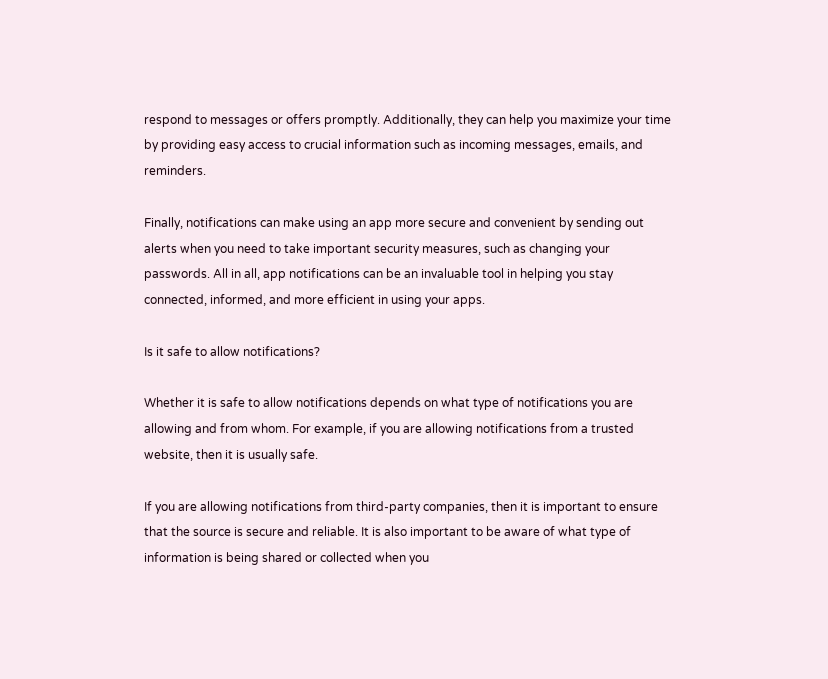respond to messages or offers promptly. Additionally, they can help you maximize your time by providing easy access to crucial information such as incoming messages, emails, and reminders.

Finally, notifications can make using an app more secure and convenient by sending out alerts when you need to take important security measures, such as changing your passwords. All in all, app notifications can be an invaluable tool in helping you stay connected, informed, and more efficient in using your apps.

Is it safe to allow notifications?

Whether it is safe to allow notifications depends on what type of notifications you are allowing and from whom. For example, if you are allowing notifications from a trusted website, then it is usually safe.

If you are allowing notifications from third-party companies, then it is important to ensure that the source is secure and reliable. It is also important to be aware of what type of information is being shared or collected when you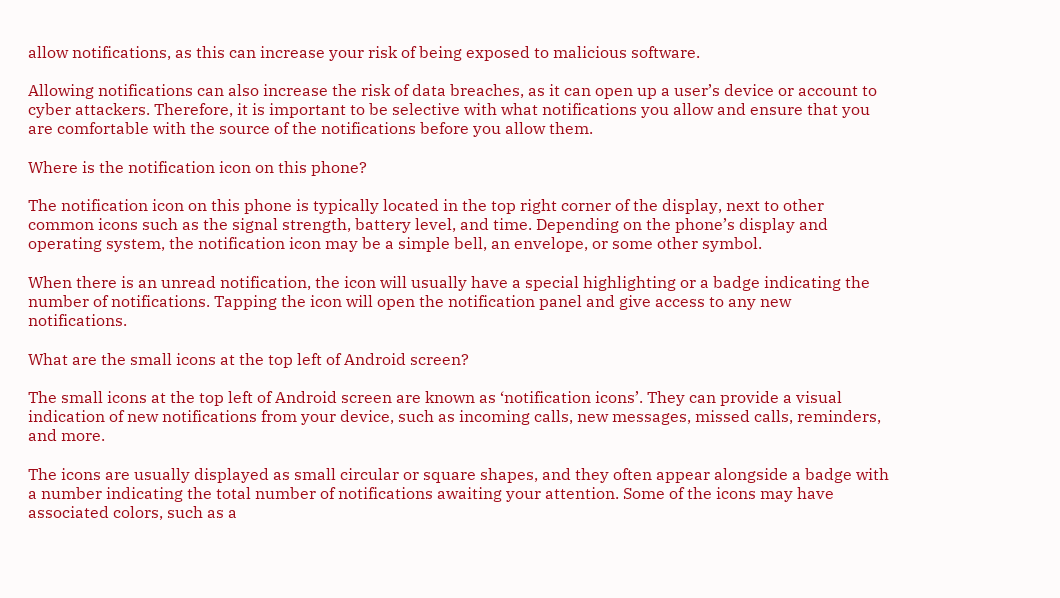allow notifications, as this can increase your risk of being exposed to malicious software.

Allowing notifications can also increase the risk of data breaches, as it can open up a user’s device or account to cyber attackers. Therefore, it is important to be selective with what notifications you allow and ensure that you are comfortable with the source of the notifications before you allow them.

Where is the notification icon on this phone?

The notification icon on this phone is typically located in the top right corner of the display, next to other common icons such as the signal strength, battery level, and time. Depending on the phone’s display and operating system, the notification icon may be a simple bell, an envelope, or some other symbol.

When there is an unread notification, the icon will usually have a special highlighting or a badge indicating the number of notifications. Tapping the icon will open the notification panel and give access to any new notifications.

What are the small icons at the top left of Android screen?

The small icons at the top left of Android screen are known as ‘notification icons’. They can provide a visual indication of new notifications from your device, such as incoming calls, new messages, missed calls, reminders, and more.

The icons are usually displayed as small circular or square shapes, and they often appear alongside a badge with a number indicating the total number of notifications awaiting your attention. Some of the icons may have associated colors, such as a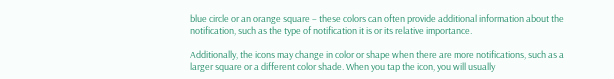blue circle or an orange square – these colors can often provide additional information about the notification, such as the type of notification it is or its relative importance.

Additionally, the icons may change in color or shape when there are more notifications, such as a larger square or a different color shade. When you tap the icon, you will usually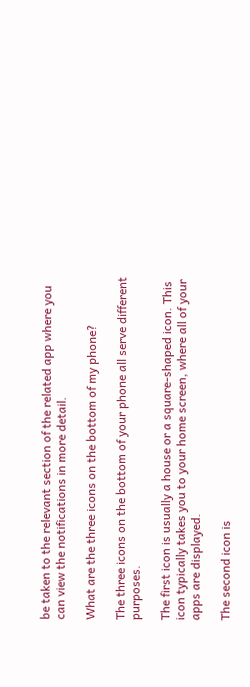be taken to the relevant section of the related app where you can view the notifications in more detail.

What are the three icons on the bottom of my phone?

The three icons on the bottom of your phone all serve different purposes.

The first icon is usually a house or a square-shaped icon. This icon typically takes you to your home screen, where all of your apps are displayed.

The second icon is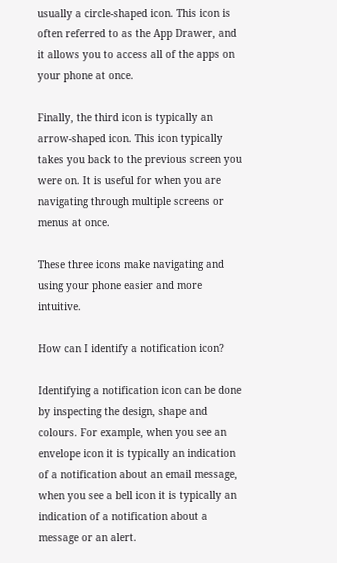usually a circle-shaped icon. This icon is often referred to as the App Drawer, and it allows you to access all of the apps on your phone at once.

Finally, the third icon is typically an arrow-shaped icon. This icon typically takes you back to the previous screen you were on. It is useful for when you are navigating through multiple screens or menus at once.

These three icons make navigating and using your phone easier and more intuitive.

How can I identify a notification icon?

Identifying a notification icon can be done by inspecting the design, shape and colours. For example, when you see an envelope icon it is typically an indication of a notification about an email message, when you see a bell icon it is typically an indication of a notification about a message or an alert.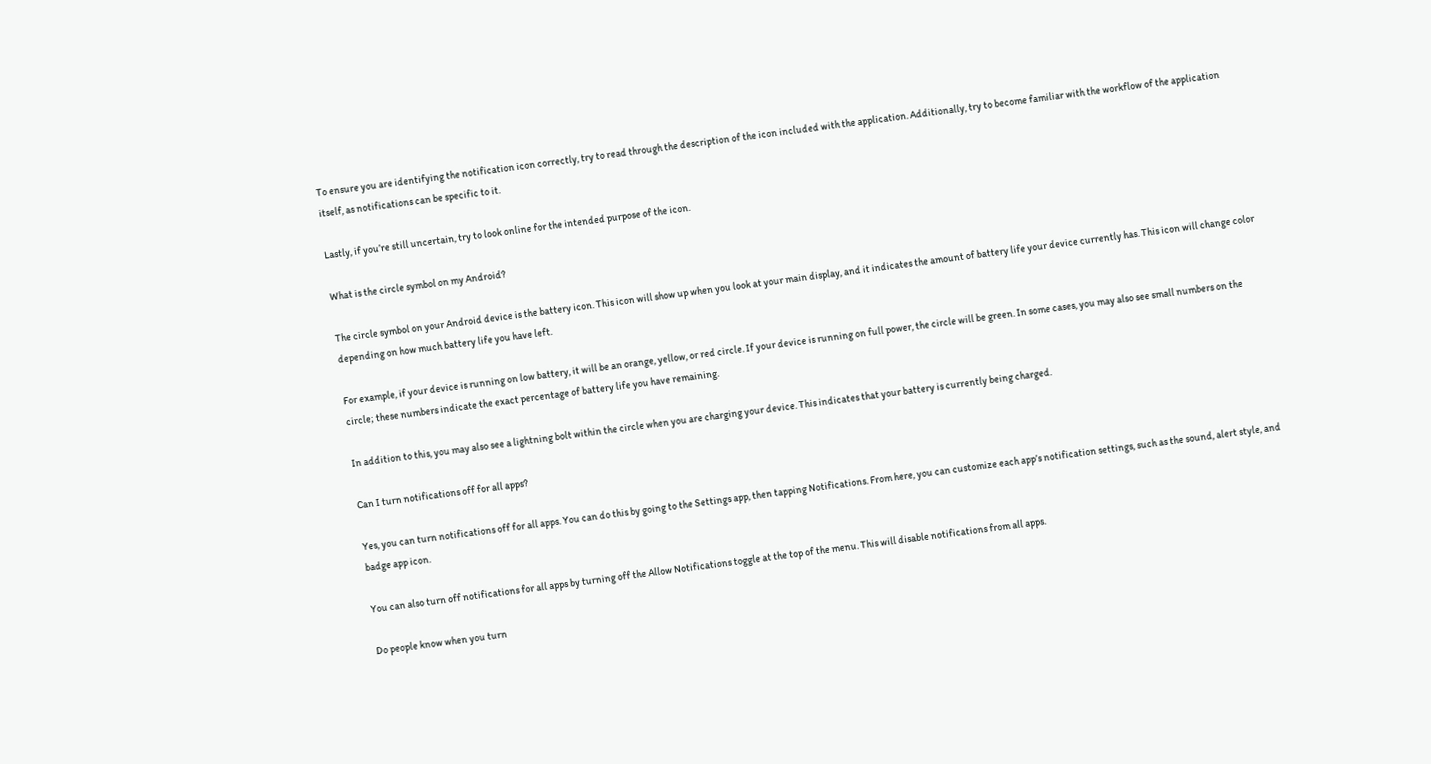To ensure you are identifying the notification icon correctly, try to read through the description of the icon included with the application. Additionally, try to become familiar with the workflow of the application itself, as notifications can be specific to it.

Lastly, if you’re still uncertain, try to look online for the intended purpose of the icon.

What is the circle symbol on my Android?

The circle symbol on your Android device is the battery icon. This icon will show up when you look at your main display, and it indicates the amount of battery life your device currently has. This icon will change color depending on how much battery life you have left.

For example, if your device is running on low battery, it will be an orange, yellow, or red circle. If your device is running on full power, the circle will be green. In some cases, you may also see small numbers on the circle; these numbers indicate the exact percentage of battery life you have remaining.

In addition to this, you may also see a lightning bolt within the circle when you are charging your device. This indicates that your battery is currently being charged.

Can I turn notifications off for all apps?

Yes, you can turn notifications off for all apps. You can do this by going to the Settings app, then tapping Notifications. From here, you can customize each app’s notification settings, such as the sound, alert style, and badge app icon.

You can also turn off notifications for all apps by turning off the Allow Notifications toggle at the top of the menu. This will disable notifications from all apps.

Do people know when you turn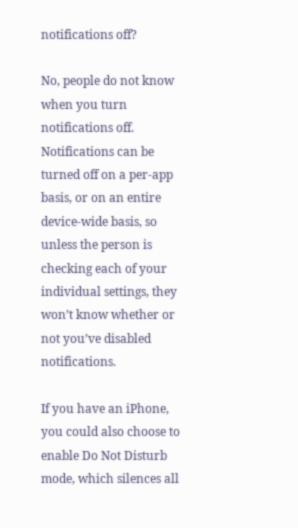notifications off?

No, people do not know when you turn notifications off. Notifications can be turned off on a per-app basis, or on an entire device-wide basis, so unless the person is checking each of your individual settings, they won’t know whether or not you’ve disabled notifications.

If you have an iPhone, you could also choose to enable Do Not Disturb mode, which silences all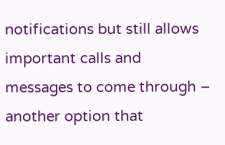notifications but still allows important calls and messages to come through – another option that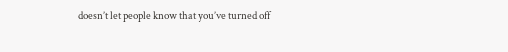doesn’t let people know that you’ve turned off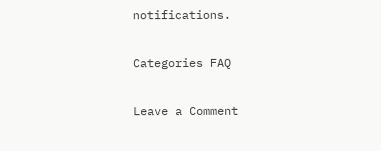notifications.

Categories FAQ

Leave a Comment